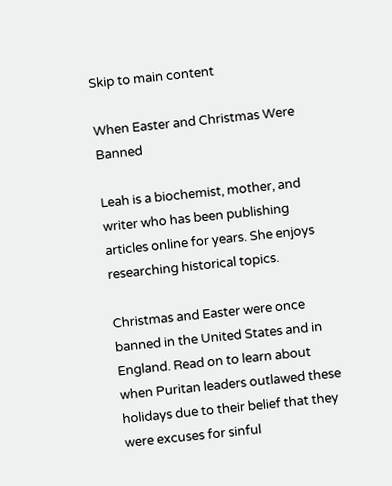Skip to main content

When Easter and Christmas Were Banned

Leah is a biochemist, mother, and writer who has been publishing articles online for years. She enjoys researching historical topics.

Christmas and Easter were once banned in the United States and in England. Read on to learn about when Puritan leaders outlawed these holidays due to their belief that they were excuses for sinful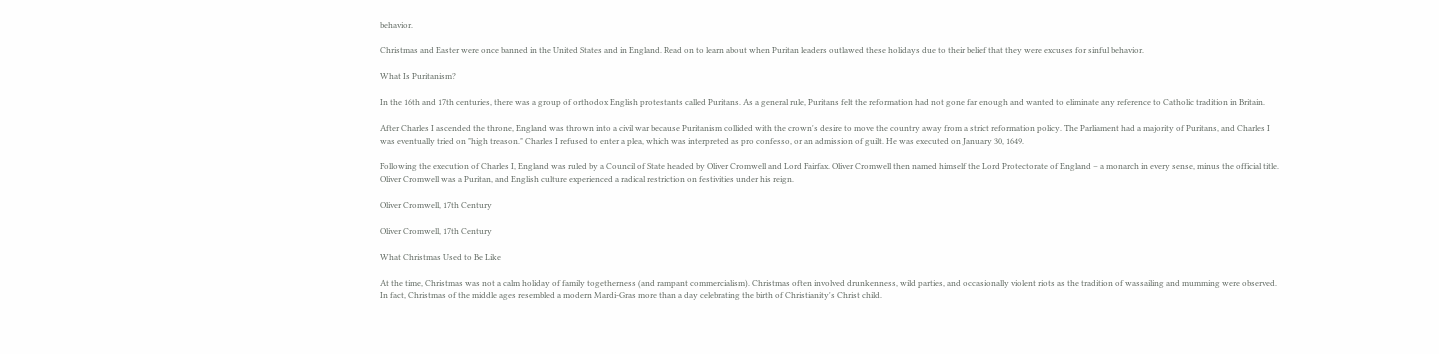behavior.

Christmas and Easter were once banned in the United States and in England. Read on to learn about when Puritan leaders outlawed these holidays due to their belief that they were excuses for sinful behavior.

What Is Puritanism?

In the 16th and 17th centuries, there was a group of orthodox English protestants called Puritans. As a general rule, Puritans felt the reformation had not gone far enough and wanted to eliminate any reference to Catholic tradition in Britain.

After Charles I ascended the throne, England was thrown into a civil war because Puritanism collided with the crown's desire to move the country away from a strict reformation policy. The Parliament had a majority of Puritans, and Charles I was eventually tried on "high treason." Charles I refused to enter a plea, which was interpreted as pro confesso, or an admission of guilt. He was executed on January 30, 1649.

Following the execution of Charles I, England was ruled by a Council of State headed by Oliver Cromwell and Lord Fairfax. Oliver Cromwell then named himself the Lord Protectorate of England – a monarch in every sense, minus the official title. Oliver Cromwell was a Puritan, and English culture experienced a radical restriction on festivities under his reign.

Oliver Cromwell, 17th Century

Oliver Cromwell, 17th Century

What Christmas Used to Be Like

At the time, Christmas was not a calm holiday of family togetherness (and rampant commercialism). Christmas often involved drunkenness, wild parties, and occasionally violent riots as the tradition of wassailing and mumming were observed. In fact, Christmas of the middle ages resembled a modern Mardi-Gras more than a day celebrating the birth of Christianity's Christ child.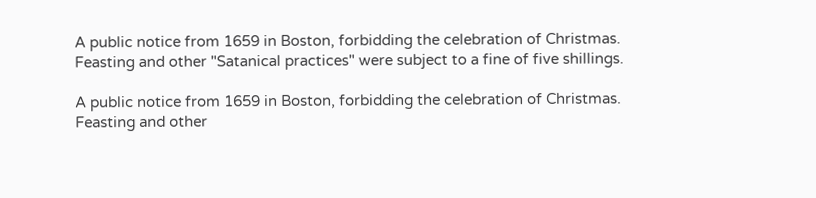A public notice from 1659 in Boston, forbidding the celebration of Christmas. Feasting and other "Satanical practices" were subject to a fine of five shillings.

A public notice from 1659 in Boston, forbidding the celebration of Christmas. Feasting and other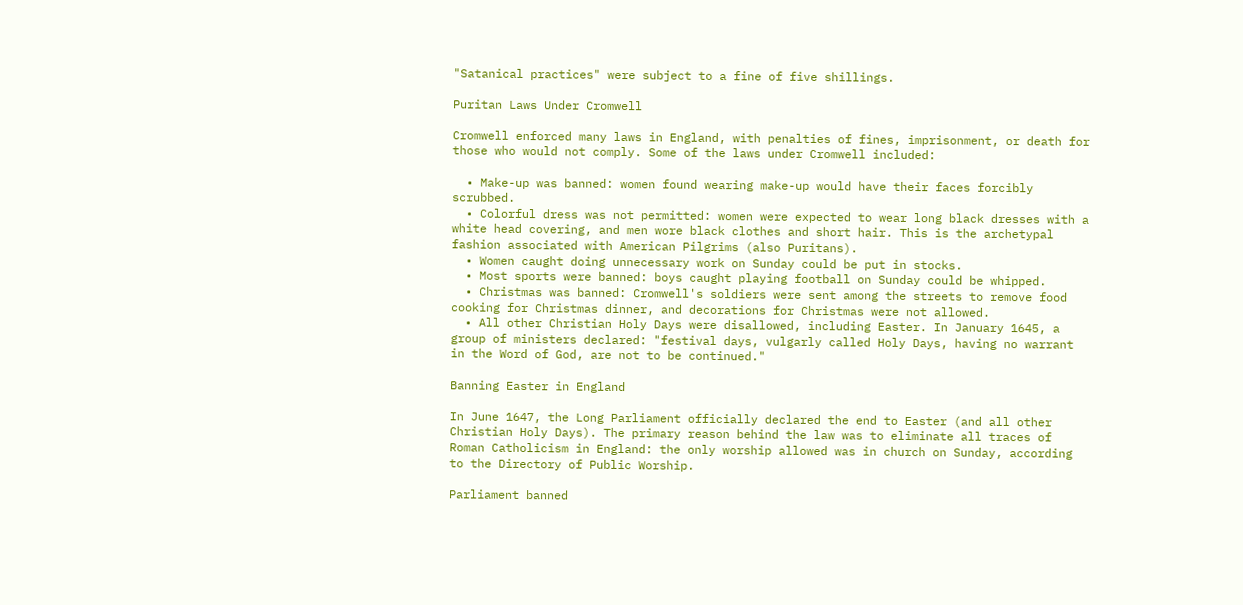"Satanical practices" were subject to a fine of five shillings.

Puritan Laws Under Cromwell

Cromwell enforced many laws in England, with penalties of fines, imprisonment, or death for those who would not comply. Some of the laws under Cromwell included:

  • Make-up was banned: women found wearing make-up would have their faces forcibly scrubbed.
  • Colorful dress was not permitted: women were expected to wear long black dresses with a white head covering, and men wore black clothes and short hair. This is the archetypal fashion associated with American Pilgrims (also Puritans).
  • Women caught doing unnecessary work on Sunday could be put in stocks.
  • Most sports were banned: boys caught playing football on Sunday could be whipped.
  • Christmas was banned: Cromwell's soldiers were sent among the streets to remove food cooking for Christmas dinner, and decorations for Christmas were not allowed.
  • All other Christian Holy Days were disallowed, including Easter. In January 1645, a group of ministers declared: "festival days, vulgarly called Holy Days, having no warrant in the Word of God, are not to be continued."

Banning Easter in England

In June 1647, the Long Parliament officially declared the end to Easter (and all other Christian Holy Days). The primary reason behind the law was to eliminate all traces of Roman Catholicism in England: the only worship allowed was in church on Sunday, according to the Directory of Public Worship.

Parliament banned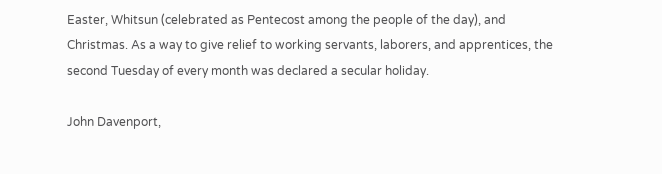Easter, Whitsun (celebrated as Pentecost among the people of the day), and Christmas. As a way to give relief to working servants, laborers, and apprentices, the second Tuesday of every month was declared a secular holiday.

John Davenport,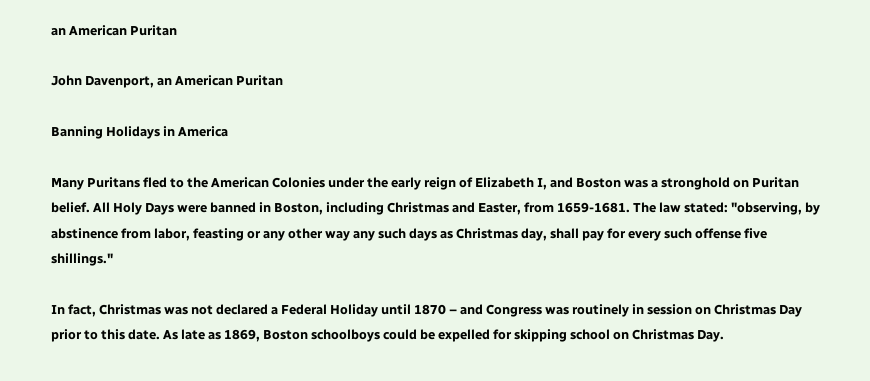an American Puritan

John Davenport, an American Puritan

Banning Holidays in America

Many Puritans fled to the American Colonies under the early reign of Elizabeth I, and Boston was a stronghold on Puritan belief. All Holy Days were banned in Boston, including Christmas and Easter, from 1659-1681. The law stated: "observing, by abstinence from labor, feasting or any other way any such days as Christmas day, shall pay for every such offense five shillings."

In fact, Christmas was not declared a Federal Holiday until 1870 – and Congress was routinely in session on Christmas Day prior to this date. As late as 1869, Boston schoolboys could be expelled for skipping school on Christmas Day.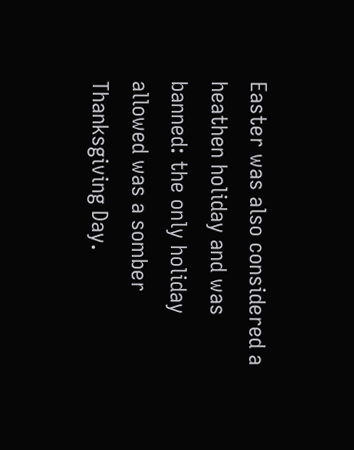Easter was also considered a heathen holiday and was banned: the only holiday allowed was a somber Thanksgiving Day.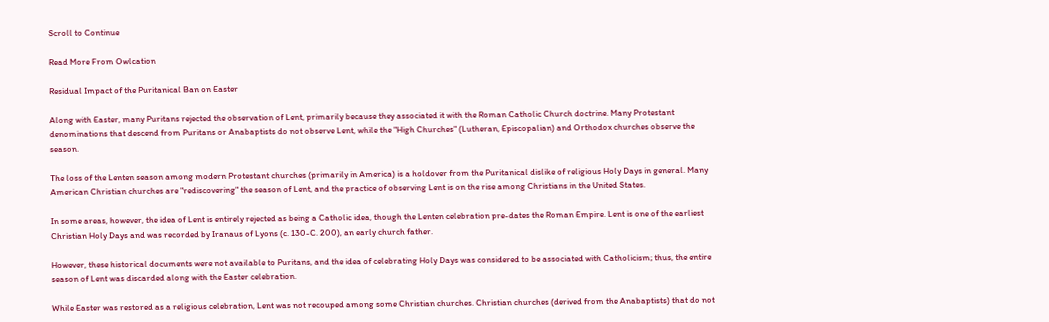Scroll to Continue

Read More From Owlcation

Residual Impact of the Puritanical Ban on Easter

Along with Easter, many Puritans rejected the observation of Lent, primarily because they associated it with the Roman Catholic Church doctrine. Many Protestant denominations that descend from Puritans or Anabaptists do not observe Lent, while the "High Churches" (Lutheran, Episcopalian) and Orthodox churches observe the season.

The loss of the Lenten season among modern Protestant churches (primarily in America) is a holdover from the Puritanical dislike of religious Holy Days in general. Many American Christian churches are "rediscovering" the season of Lent, and the practice of observing Lent is on the rise among Christians in the United States.

In some areas, however, the idea of Lent is entirely rejected as being a Catholic idea, though the Lenten celebration pre-dates the Roman Empire. Lent is one of the earliest Christian Holy Days and was recorded by Iranaus of Lyons (c. 130-C. 200), an early church father.

However, these historical documents were not available to Puritans, and the idea of celebrating Holy Days was considered to be associated with Catholicism; thus, the entire season of Lent was discarded along with the Easter celebration.

While Easter was restored as a religious celebration, Lent was not recouped among some Christian churches. Christian churches (derived from the Anabaptists) that do not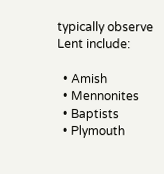typically observe Lent include:

  • Amish
  • Mennonites
  • Baptists
  • Plymouth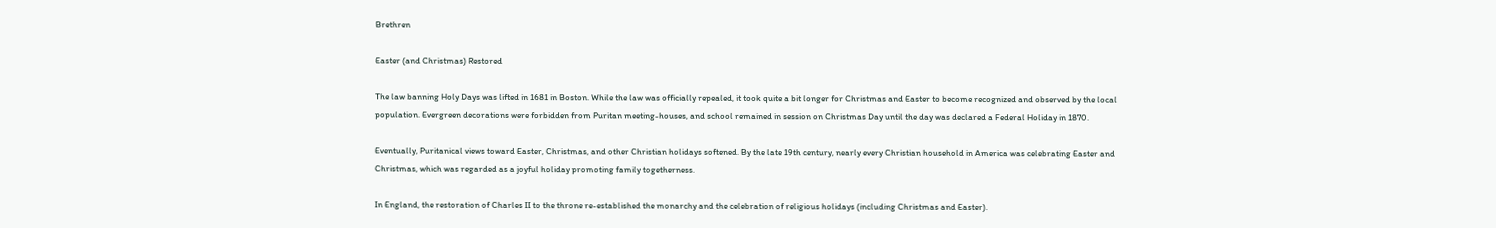Brethren

Easter (and Christmas) Restored

The law banning Holy Days was lifted in 1681 in Boston. While the law was officially repealed, it took quite a bit longer for Christmas and Easter to become recognized and observed by the local population. Evergreen decorations were forbidden from Puritan meeting-houses, and school remained in session on Christmas Day until the day was declared a Federal Holiday in 1870.

Eventually, Puritanical views toward Easter, Christmas, and other Christian holidays softened. By the late 19th century, nearly every Christian household in America was celebrating Easter and Christmas, which was regarded as a joyful holiday promoting family togetherness.

In England, the restoration of Charles II to the throne re-established the monarchy and the celebration of religious holidays (including Christmas and Easter).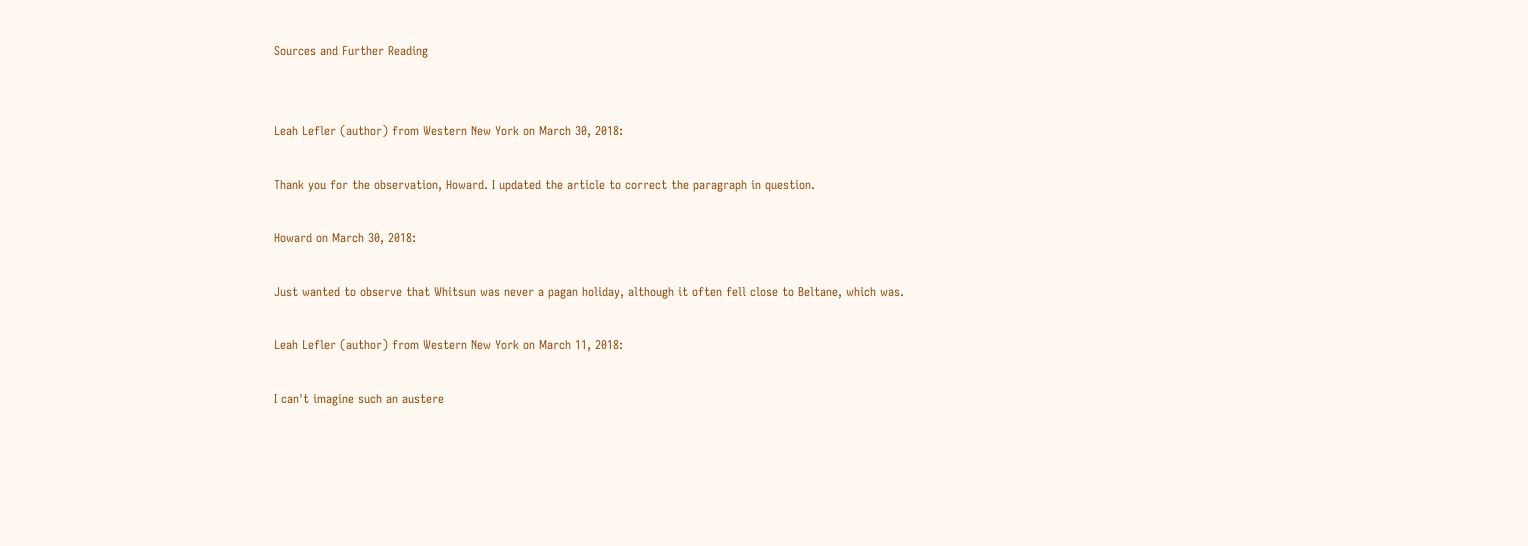Sources and Further Reading


Leah Lefler (author) from Western New York on March 30, 2018:

Thank you for the observation, Howard. I updated the article to correct the paragraph in question.

Howard on March 30, 2018:

Just wanted to observe that Whitsun was never a pagan holiday, although it often fell close to Beltane, which was.

Leah Lefler (author) from Western New York on March 11, 2018:

I can't imagine such an austere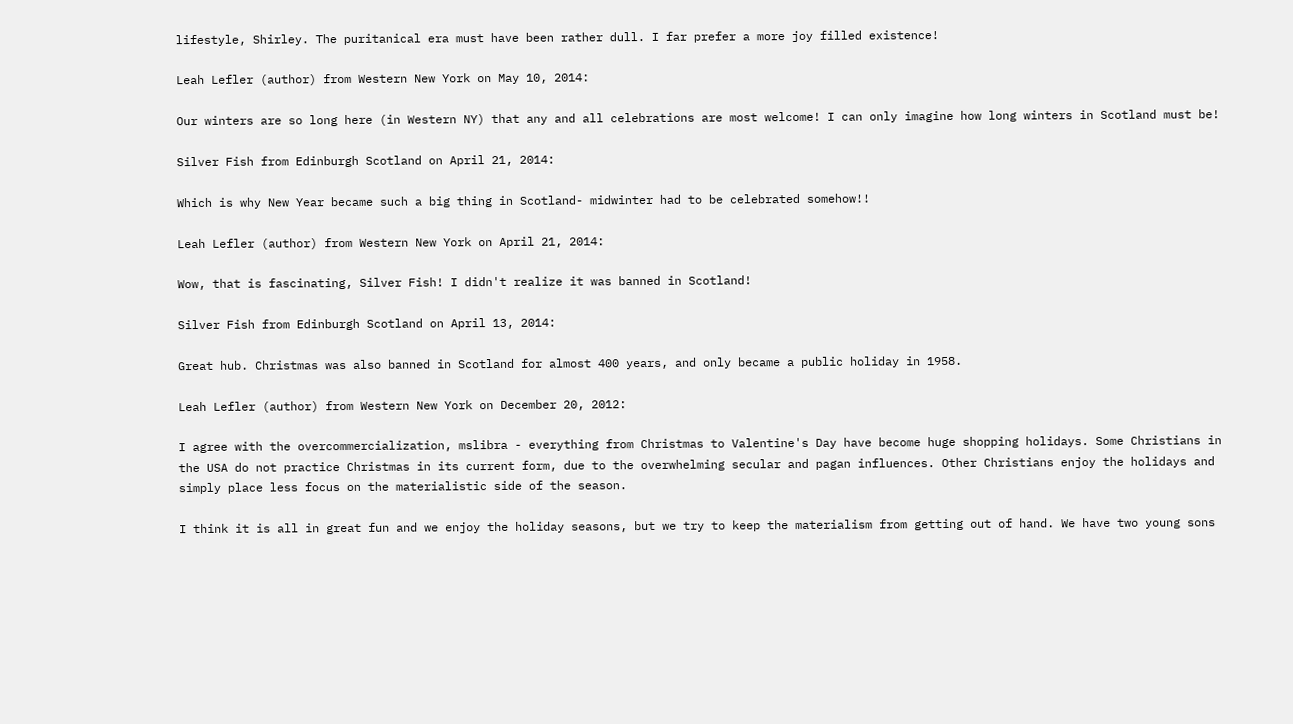lifestyle, Shirley. The puritanical era must have been rather dull. I far prefer a more joy filled existence!

Leah Lefler (author) from Western New York on May 10, 2014:

Our winters are so long here (in Western NY) that any and all celebrations are most welcome! I can only imagine how long winters in Scotland must be!

Silver Fish from Edinburgh Scotland on April 21, 2014:

Which is why New Year became such a big thing in Scotland- midwinter had to be celebrated somehow!!

Leah Lefler (author) from Western New York on April 21, 2014:

Wow, that is fascinating, Silver Fish! I didn't realize it was banned in Scotland!

Silver Fish from Edinburgh Scotland on April 13, 2014:

Great hub. Christmas was also banned in Scotland for almost 400 years, and only became a public holiday in 1958.

Leah Lefler (author) from Western New York on December 20, 2012:

I agree with the overcommercialization, mslibra - everything from Christmas to Valentine's Day have become huge shopping holidays. Some Christians in the USA do not practice Christmas in its current form, due to the overwhelming secular and pagan influences. Other Christians enjoy the holidays and simply place less focus on the materialistic side of the season.

I think it is all in great fun and we enjoy the holiday seasons, but we try to keep the materialism from getting out of hand. We have two young sons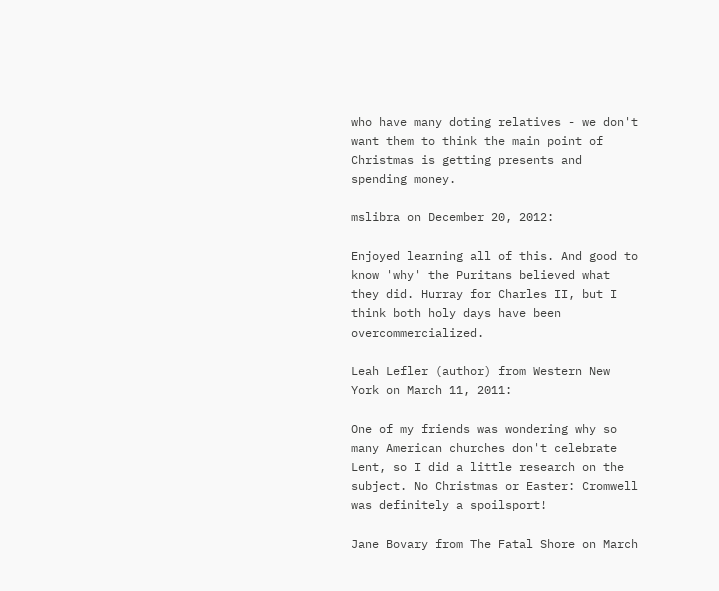who have many doting relatives - we don't want them to think the main point of Christmas is getting presents and spending money.

mslibra on December 20, 2012:

Enjoyed learning all of this. And good to know 'why' the Puritans believed what they did. Hurray for Charles II, but I think both holy days have been overcommercialized.

Leah Lefler (author) from Western New York on March 11, 2011:

One of my friends was wondering why so many American churches don't celebrate Lent, so I did a little research on the subject. No Christmas or Easter: Cromwell was definitely a spoilsport!

Jane Bovary from The Fatal Shore on March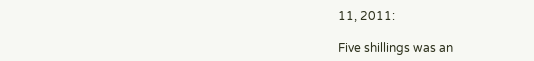11, 2011:

Five shillings was an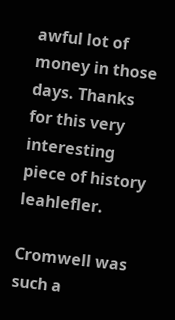awful lot of money in those days. Thanks for this very interesting piece of history leahlefler.

Cromwell was such a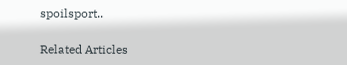spoilsport..

Related Articles